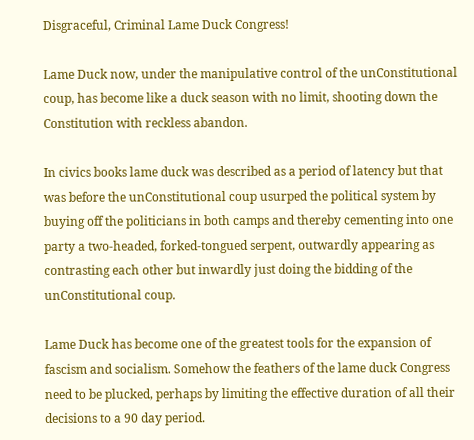Disgraceful, Criminal Lame Duck Congress!

Lame Duck now, under the manipulative control of the unConstitutional coup, has become like a duck season with no limit, shooting down the Constitution with reckless abandon.

In civics books lame duck was described as a period of latency but that was before the unConstitutional coup usurped the political system by buying off the politicians in both camps and thereby cementing into one party a two-headed, forked-tongued serpent, outwardly appearing as contrasting each other but inwardly just doing the bidding of the unConstitutional coup.

Lame Duck has become one of the greatest tools for the expansion of fascism and socialism. Somehow the feathers of the lame duck Congress need to be plucked, perhaps by limiting the effective duration of all their decisions to a 90 day period.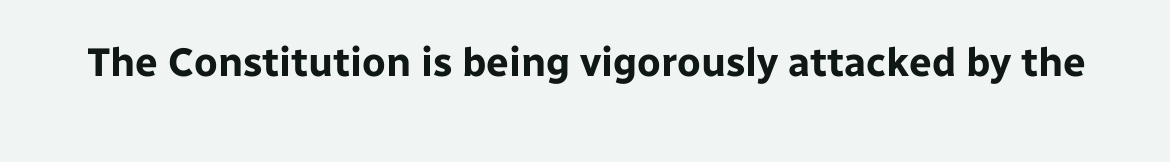The Constitution is being vigorously attacked by the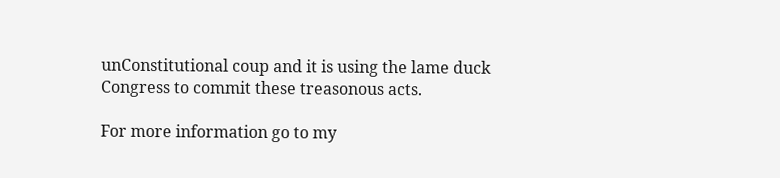unConstitutional coup and it is using the lame duck Congress to commit these treasonous acts.

For more information go to my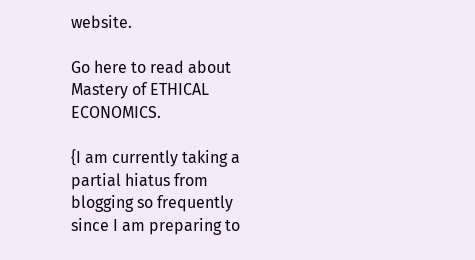website.

Go here to read about Mastery of ETHICAL ECONOMICS.

{I am currently taking a partial hiatus from blogging so frequently since I am preparing to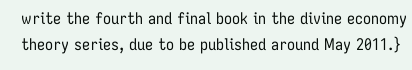write the fourth and final book in the divine economy theory series, due to be published around May 2011.}